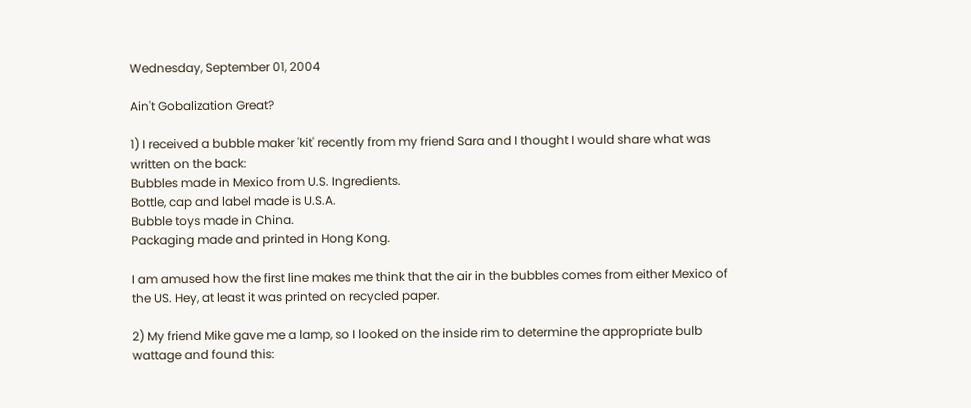Wednesday, September 01, 2004

Ain't Gobalization Great?

1) I received a bubble maker 'kit' recently from my friend Sara and I thought I would share what was written on the back:
Bubbles made in Mexico from U.S. Ingredients.
Bottle, cap and label made is U.S.A.
Bubble toys made in China.
Packaging made and printed in Hong Kong.

I am amused how the first line makes me think that the air in the bubbles comes from either Mexico of the US. Hey, at least it was printed on recycled paper.

2) My friend Mike gave me a lamp, so I looked on the inside rim to determine the appropriate bulb wattage and found this: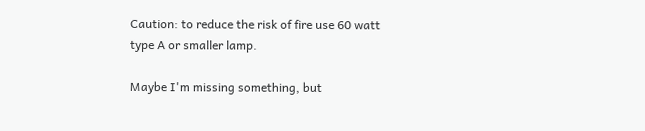Caution: to reduce the risk of fire use 60 watt type A or smaller lamp.

Maybe I'm missing something, but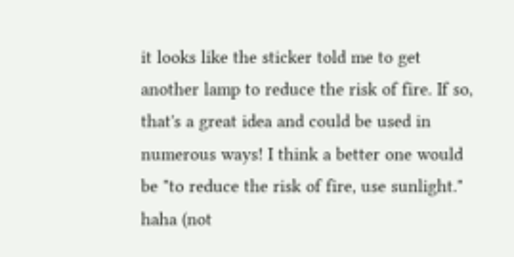it looks like the sticker told me to get another lamp to reduce the risk of fire. If so, that's a great idea and could be used in numerous ways! I think a better one would be "to reduce the risk of fire, use sunlight." haha (not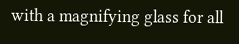with a magnifying glass for all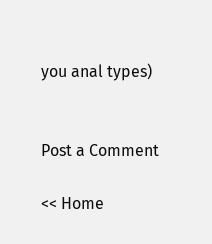you anal types)


Post a Comment

<< Home